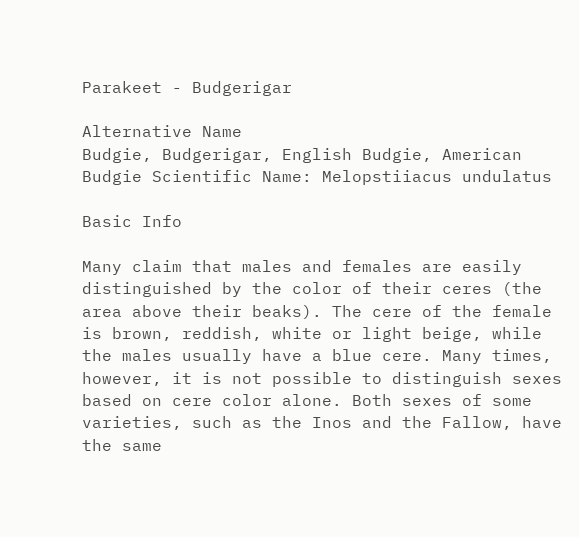Parakeet - Budgerigar

Alternative Name
Budgie, Budgerigar, English Budgie, American Budgie Scientific Name: Melopstiiacus undulatus

Basic Info

Many claim that males and females are easily distinguished by the color of their ceres (the area above their beaks). The cere of the female is brown, reddish, white or light beige, while the males usually have a blue cere. Many times, however, it is not possible to distinguish sexes based on cere color alone. Both sexes of some varieties, such as the Inos and the Fallow, have the same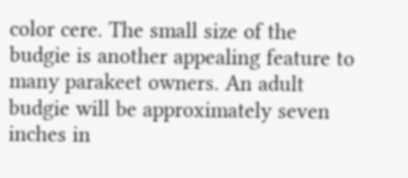color cere. The small size of the budgie is another appealing feature to many parakeet owners. An adult budgie will be approximately seven inches in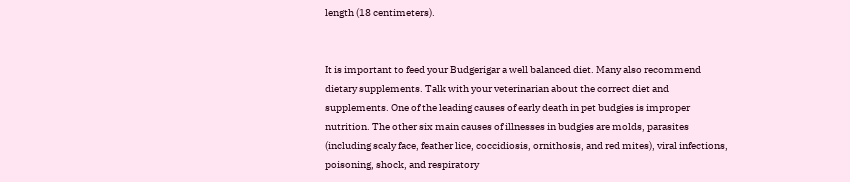length (18 centimeters).


It is important to feed your Budgerigar a well balanced diet. Many also recommend dietary supplements. Talk with your veterinarian about the correct diet and supplements. One of the leading causes of early death in pet budgies is improper nutrition. The other six main causes of illnesses in budgies are molds, parasites (including scaly face, feather lice, coccidiosis, ornithosis, and red mites), viral infections, poisoning, shock, and respiratory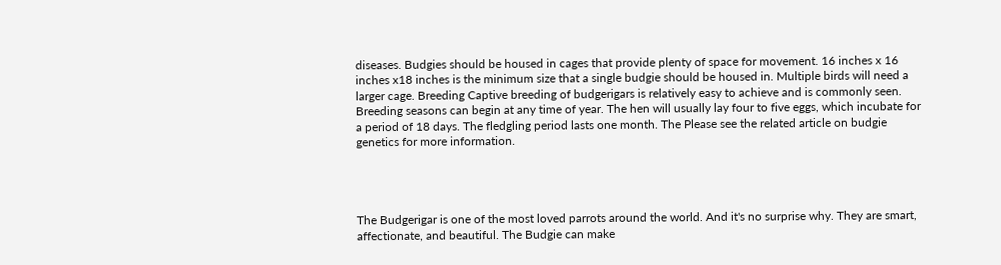diseases. Budgies should be housed in cages that provide plenty of space for movement. 16 inches x 16 inches x18 inches is the minimum size that a single budgie should be housed in. Multiple birds will need a larger cage. Breeding Captive breeding of budgerigars is relatively easy to achieve and is commonly seen. Breeding seasons can begin at any time of year. The hen will usually lay four to five eggs, which incubate for a period of 18 days. The fledgling period lasts one month. The Please see the related article on budgie genetics for more information.




The Budgerigar is one of the most loved parrots around the world. And it's no surprise why. They are smart, affectionate, and beautiful. The Budgie can make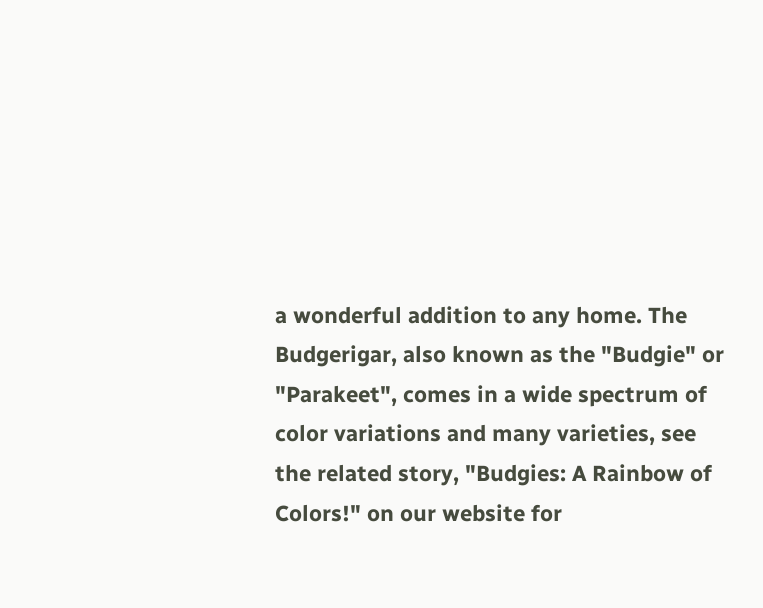a wonderful addition to any home. The Budgerigar, also known as the "Budgie" or "Parakeet", comes in a wide spectrum of color variations and many varieties, see the related story, "Budgies: A Rainbow of Colors!" on our website for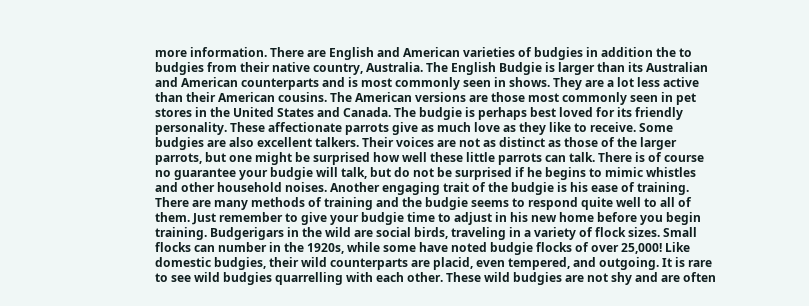more information. There are English and American varieties of budgies in addition the to budgies from their native country, Australia. The English Budgie is larger than its Australian and American counterparts and is most commonly seen in shows. They are a lot less active than their American cousins. The American versions are those most commonly seen in pet stores in the United States and Canada. The budgie is perhaps best loved for its friendly personality. These affectionate parrots give as much love as they like to receive. Some budgies are also excellent talkers. Their voices are not as distinct as those of the larger parrots, but one might be surprised how well these little parrots can talk. There is of course no guarantee your budgie will talk, but do not be surprised if he begins to mimic whistles and other household noises. Another engaging trait of the budgie is his ease of training. There are many methods of training and the budgie seems to respond quite well to all of them. Just remember to give your budgie time to adjust in his new home before you begin training. Budgerigars in the wild are social birds, traveling in a variety of flock sizes. Small flocks can number in the 1920s, while some have noted budgie flocks of over 25,000! Like domestic budgies, their wild counterparts are placid, even tempered, and outgoing. It is rare to see wild budgies quarrelling with each other. These wild budgies are not shy and are often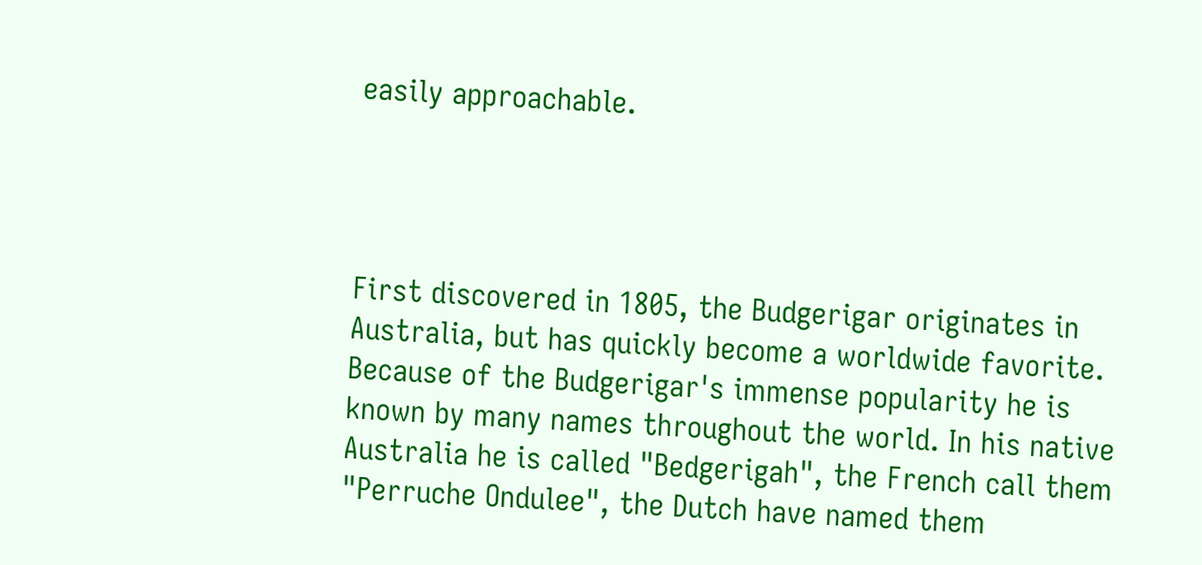easily approachable.




First discovered in 1805, the Budgerigar originates in Australia, but has quickly become a worldwide favorite. Because of the Budgerigar's immense popularity he is known by many names throughout the world. In his native Australia he is called "Bedgerigah", the French call them "Perruche Ondulee", the Dutch have named them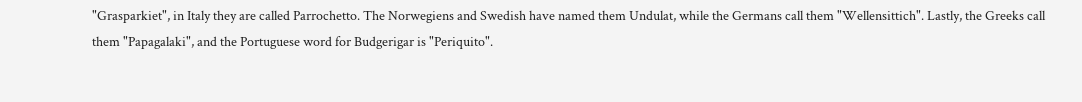"Grasparkiet", in Italy they are called Parrochetto. The Norwegiens and Swedish have named them Undulat, while the Germans call them "Wellensittich". Lastly, the Greeks call them "Papagalaki", and the Portuguese word for Budgerigar is "Periquito".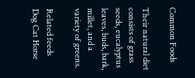Common Foods

Their natural diet consists of grass seeds, eucalyptus leaves, buds, bark, millet, and a variety of greens.

Related feeds
Dog Cat Horse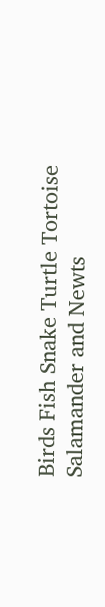Birds Fish Snake Turtle Tortoise Salamander and Newts